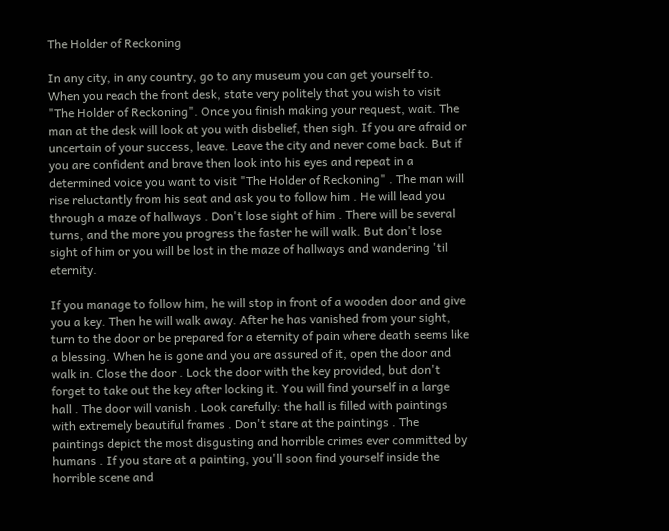The Holder of Reckoning

In any city, in any country, go to any museum you can get yourself to. When you reach the front desk, state very politely that you wish to visit "The Holder of Reckoning". Once you finish making your request, wait. The man at the desk will look at you with disbelief, then sigh. If you are afraid or uncertain of your success, leave. Leave the city and never come back. But if you are confident and brave then look into his eyes and repeat in a determined voice you want to visit "The Holder of Reckoning" . The man will rise reluctantly from his seat and ask you to follow him . He will lead you through a maze of hallways . Don't lose sight of him . There will be several turns, and the more you progress the faster he will walk. But don't lose sight of him or you will be lost in the maze of hallways and wandering 'til eternity.

If you manage to follow him, he will stop in front of a wooden door and give you a key. Then he will walk away. After he has vanished from your sight, turn to the door or be prepared for a eternity of pain where death seems like a blessing. When he is gone and you are assured of it, open the door and walk in. Close the door . Lock the door with the key provided, but don't forget to take out the key after locking it. You will find yourself in a large hall . The door will vanish . Look carefully: the hall is filled with paintings with extremely beautiful frames . Don't stare at the paintings . The paintings depict the most disgusting and horrible crimes ever committed by humans . If you stare at a painting, you'll soon find yourself inside the horrible scene and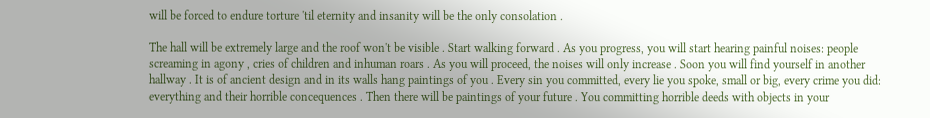will be forced to endure torture 'til eternity and insanity will be the only consolation .

The hall will be extremely large and the roof won't be visible . Start walking forward . As you progress, you will start hearing painful noises: people screaming in agony , cries of children and inhuman roars . As you will proceed, the noises will only increase . Soon you will find yourself in another hallway . It is of ancient design and in its walls hang paintings of you . Every sin you committed, every lie you spoke, small or big, every crime you did: everything and their horrible concequences . Then there will be paintings of your future . You committing horrible deeds with objects in your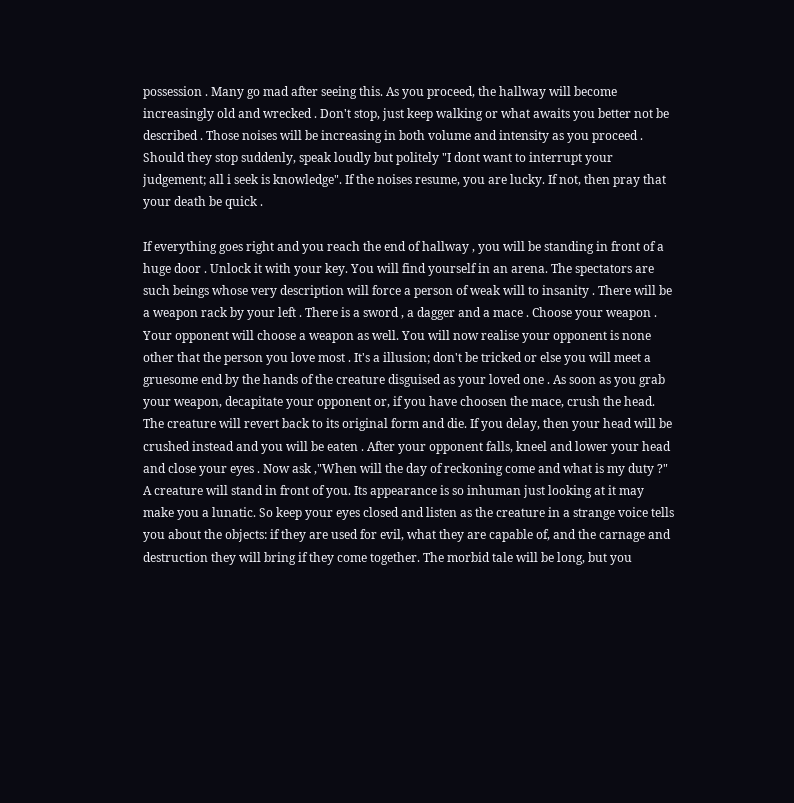possession . Many go mad after seeing this. As you proceed, the hallway will become increasingly old and wrecked . Don't stop, just keep walking or what awaits you better not be described . Those noises will be increasing in both volume and intensity as you proceed . Should they stop suddenly, speak loudly but politely "I dont want to interrupt your judgement; all i seek is knowledge". If the noises resume, you are lucky. If not, then pray that your death be quick .

If everything goes right and you reach the end of hallway , you will be standing in front of a huge door . Unlock it with your key. You will find yourself in an arena. The spectators are such beings whose very description will force a person of weak will to insanity . There will be a weapon rack by your left . There is a sword , a dagger and a mace . Choose your weapon . Your opponent will choose a weapon as well. You will now realise your opponent is none other that the person you love most . It's a illusion; don't be tricked or else you will meet a gruesome end by the hands of the creature disguised as your loved one . As soon as you grab your weapon, decapitate your opponent or, if you have choosen the mace, crush the head. The creature will revert back to its original form and die. If you delay, then your head will be crushed instead and you will be eaten . After your opponent falls, kneel and lower your head and close your eyes . Now ask ,"When will the day of reckoning come and what is my duty ?" A creature will stand in front of you. Its appearance is so inhuman just looking at it may make you a lunatic. So keep your eyes closed and listen as the creature in a strange voice tells you about the objects: if they are used for evil, what they are capable of, and the carnage and destruction they will bring if they come together. The morbid tale will be long, but you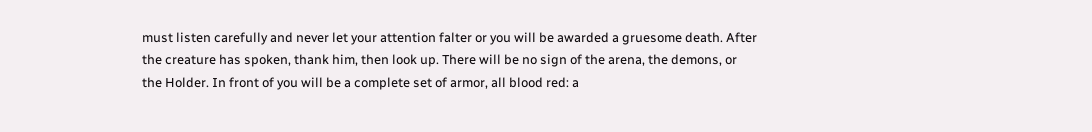must listen carefully and never let your attention falter or you will be awarded a gruesome death. After the creature has spoken, thank him, then look up. There will be no sign of the arena, the demons, or the Holder. In front of you will be a complete set of armor, all blood red: a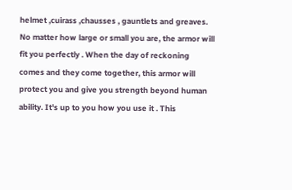helmet ,cuirass ,chausses , gauntlets and greaves. No matter how large or small you are, the armor will fit you perfectly . When the day of reckoning comes and they come together, this armor will protect you and give you strength beyond human ability. It's up to you how you use it . This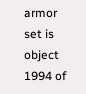armor set is object 1994 of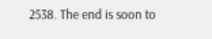2538. The end is soon to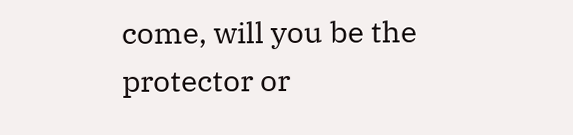come, will you be the protector or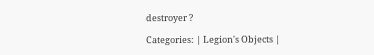destroyer ?

Categories: | Legion's Objects |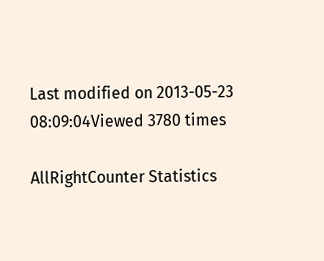Last modified on 2013-05-23 08:09:04Viewed 3780 times

AllRightCounter Statistics